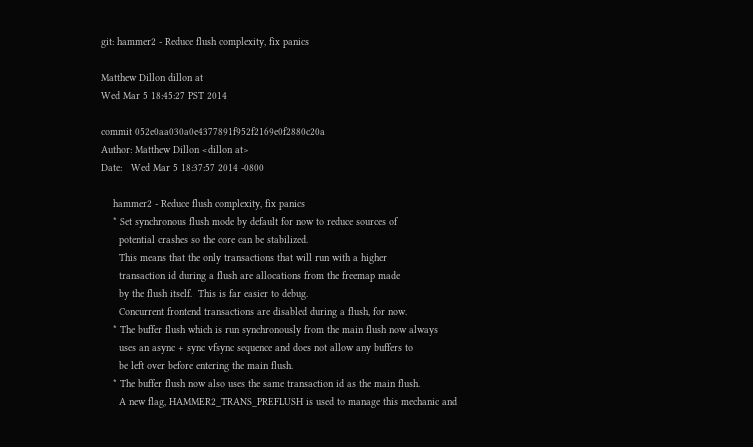git: hammer2 - Reduce flush complexity, fix panics

Matthew Dillon dillon at
Wed Mar 5 18:45:27 PST 2014

commit 052e0aa030a0e4377891f952f2169e0f2880c20a
Author: Matthew Dillon <dillon at>
Date:   Wed Mar 5 18:37:57 2014 -0800

    hammer2 - Reduce flush complexity, fix panics
    * Set synchronous flush mode by default for now to reduce sources of
      potential crashes so the core can be stabilized.
      This means that the only transactions that will run with a higher
      transaction id during a flush are allocations from the freemap made
      by the flush itself.  This is far easier to debug.
      Concurrent frontend transactions are disabled during a flush, for now.
    * The buffer flush which is run synchronously from the main flush now always
      uses an async + sync vfsync sequence and does not allow any buffers to
      be left over before entering the main flush.
    * The buffer flush now also uses the same transaction id as the main flush.
      A new flag, HAMMER2_TRANS_PREFLUSH is used to manage this mechanic and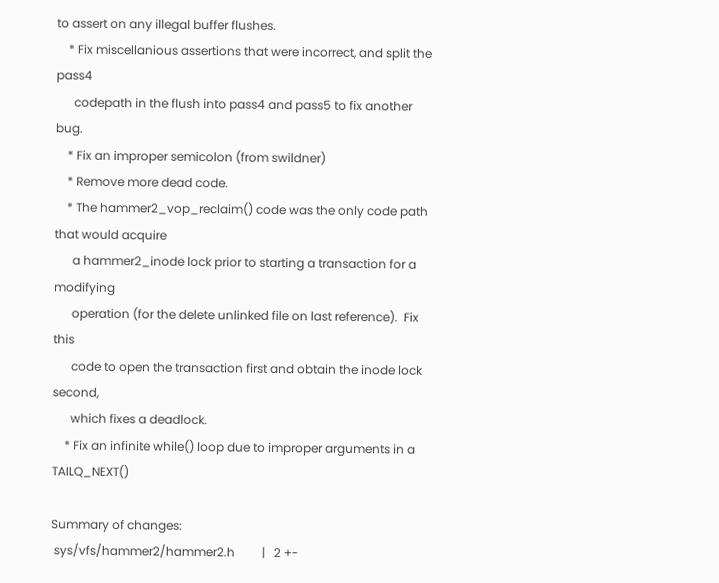to assert on any illegal buffer flushes.
    * Fix miscellanious assertions that were incorrect, and split the pass4
      codepath in the flush into pass4 and pass5 to fix another bug.
    * Fix an improper semicolon (from swildner)
    * Remove more dead code.
    * The hammer2_vop_reclaim() code was the only code path that would acquire
      a hammer2_inode lock prior to starting a transaction for a modifying
      operation (for the delete unlinked file on last reference).  Fix this
      code to open the transaction first and obtain the inode lock second,
      which fixes a deadlock.
    * Fix an infinite while() loop due to improper arguments in a TAILQ_NEXT()

Summary of changes:
 sys/vfs/hammer2/hammer2.h         |   2 +-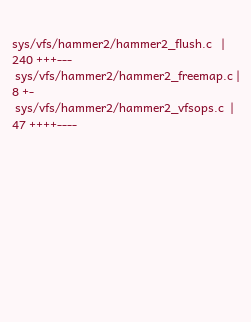sys/vfs/hammer2/hammer2_flush.c   | 240 +++---
 sys/vfs/hammer2/hammer2_freemap.c |   8 +-
 sys/vfs/hammer2/hammer2_vfsops.c  |  47 ++++----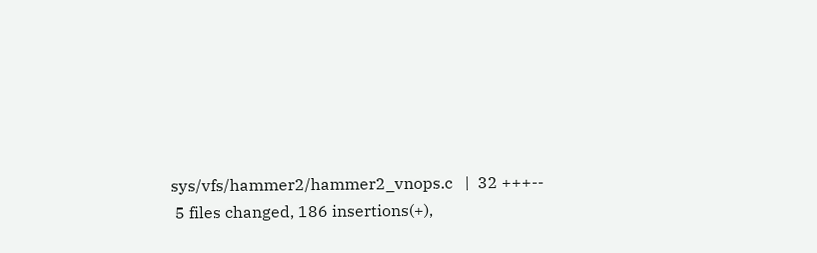sys/vfs/hammer2/hammer2_vnops.c   |  32 +++--
 5 files changed, 186 insertions(+),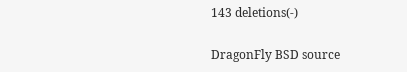143 deletions(-)

DragonFly BSD source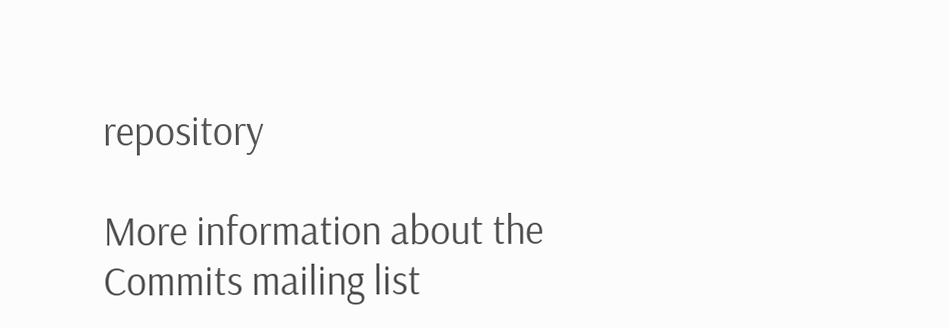repository

More information about the Commits mailing list